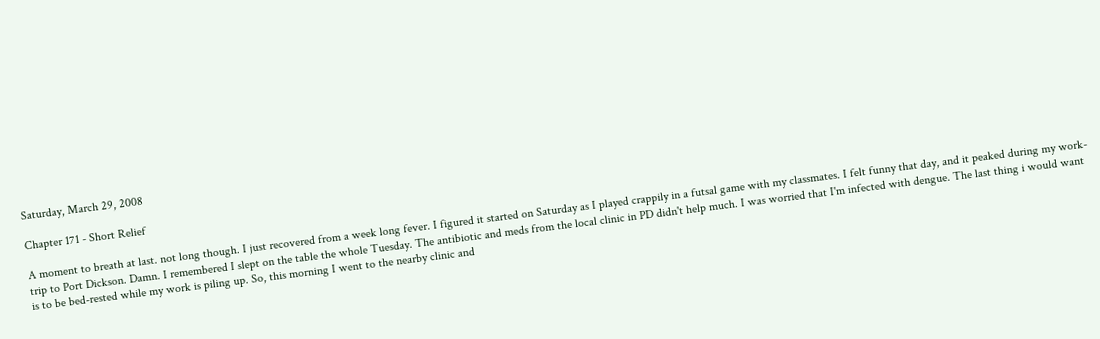Saturday, March 29, 2008

Chapter 171 - Short Relief

A moment to breath at last. not long though. I just recovered from a week long fever. I figured it started on Saturday as I played crappily in a futsal game with my classmates. I felt funny that day, and it peaked during my work-trip to Port Dickson. Damn. I remembered I slept on the table the whole Tuesday. The antibiotic and meds from the local clinic in PD didn't help much. I was worried that I'm infected with dengue. The last thing i would want is to be bed-rested while my work is piling up. So, this morning I went to the nearby clinic and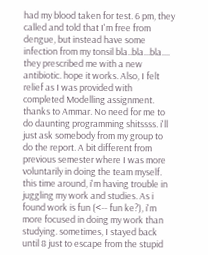had my blood taken for test. 6 pm, they called and told that I'm free from dengue, but instead have some infection from my tonsil bla..bla...bla.... they prescribed me with a new antibiotic. hope it works. Also, I felt relief as I was provided with completed Modelling assignment. thanks to Ammar. No need for me to do daunting programming shitssss. i'll just ask somebody from my group to do the report. A bit different from previous semester where I was more voluntarily in doing the team myself. this time around, i'm having trouble in juggling my work and studies. As i found work is fun (<-- fun ke?), i'm more focused in doing my work than studying. sometimes, I stayed back until 8 just to escape from the stupid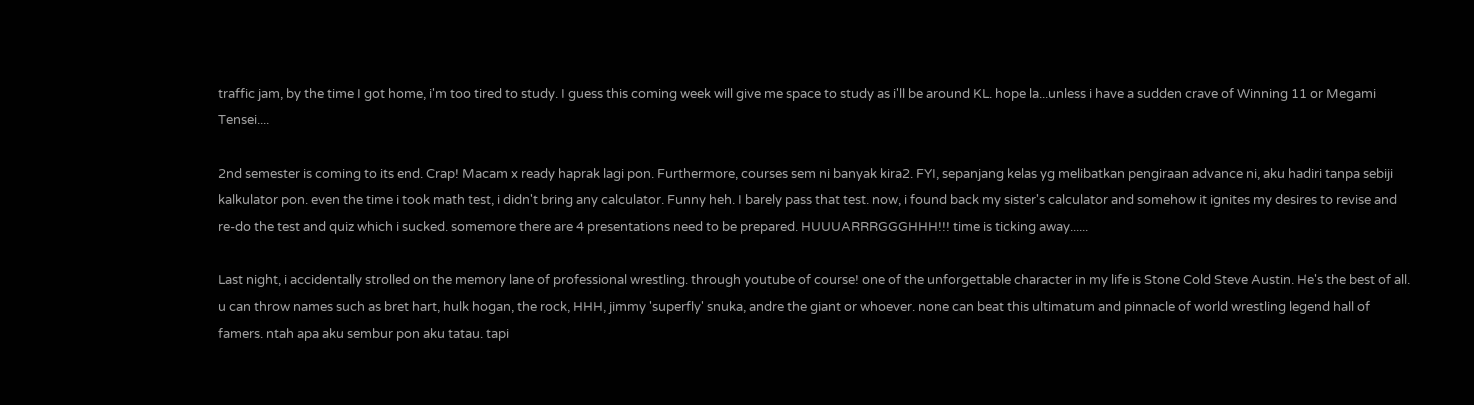traffic jam, by the time I got home, i'm too tired to study. I guess this coming week will give me space to study as i'll be around KL. hope la...unless i have a sudden crave of Winning 11 or Megami Tensei....

2nd semester is coming to its end. Crap! Macam x ready haprak lagi pon. Furthermore, courses sem ni banyak kira2. FYI, sepanjang kelas yg melibatkan pengiraan advance ni, aku hadiri tanpa sebiji kalkulator pon. even the time i took math test, i didn't bring any calculator. Funny heh. I barely pass that test. now, i found back my sister's calculator and somehow it ignites my desires to revise and re-do the test and quiz which i sucked. somemore there are 4 presentations need to be prepared. HUUUARRRGGGHHH!!! time is ticking away......

Last night, i accidentally strolled on the memory lane of professional wrestling. through youtube of course! one of the unforgettable character in my life is Stone Cold Steve Austin. He's the best of all. u can throw names such as bret hart, hulk hogan, the rock, HHH, jimmy 'superfly' snuka, andre the giant or whoever. none can beat this ultimatum and pinnacle of world wrestling legend hall of famers. ntah apa aku sembur pon aku tatau. tapi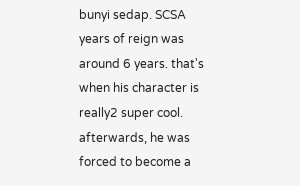bunyi sedap. SCSA years of reign was around 6 years. that's when his character is really2 super cool. afterwards, he was forced to become a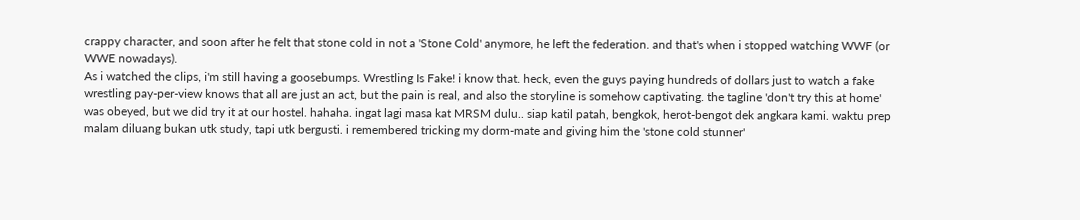crappy character, and soon after he felt that stone cold in not a 'Stone Cold' anymore, he left the federation. and that's when i stopped watching WWF (or WWE nowadays).
As i watched the clips, i'm still having a goosebumps. Wrestling Is Fake! i know that. heck, even the guys paying hundreds of dollars just to watch a fake wrestling pay-per-view knows that all are just an act, but the pain is real, and also the storyline is somehow captivating. the tagline 'don't try this at home' was obeyed, but we did try it at our hostel. hahaha. ingat lagi masa kat MRSM dulu.. siap katil patah, bengkok, herot-bengot dek angkara kami. waktu prep malam diluang bukan utk study, tapi utk bergusti. i remembered tricking my dorm-mate and giving him the 'stone cold stunner'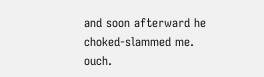and soon afterward he choked-slammed me. ouch.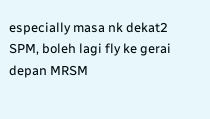especially masa nk dekat2 SPM, boleh lagi fly ke gerai depan MRSM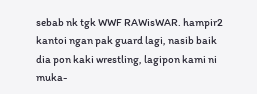sebab nk tgk WWF RAWisWAR. hampir2 kantoi ngan pak guard lagi, nasib baik dia pon kaki wrestling, lagipon kami ni muka-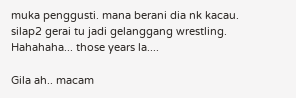muka penggusti. mana berani dia nk kacau. silap2 gerai tu jadi gelanggang wrestling. Hahahaha... those years la....

Gila ah.. macam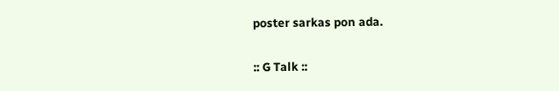poster sarkas pon ada.

:: G Talk ::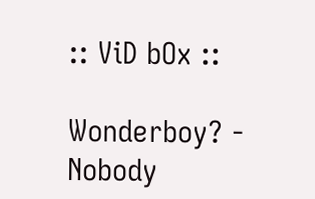:: ViD bOx ::

Wonderboy? - Nobody